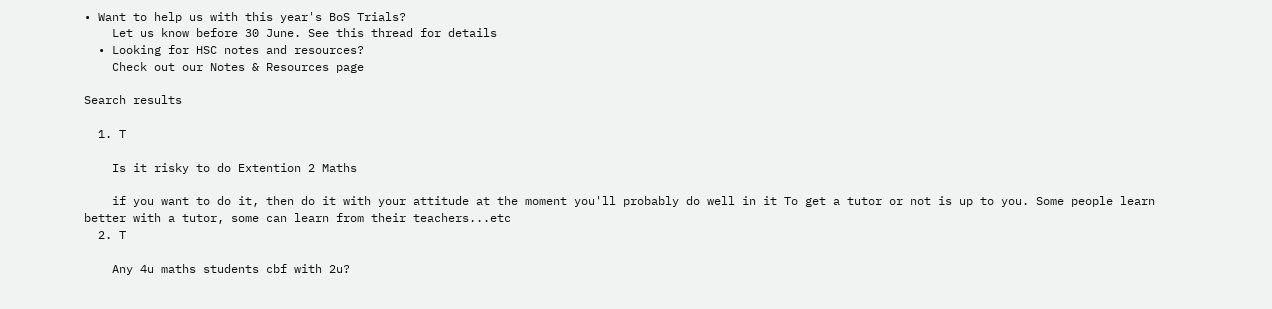• Want to help us with this year's BoS Trials?
    Let us know before 30 June. See this thread for details
  • Looking for HSC notes and resources?
    Check out our Notes & Resources page

Search results

  1. T

    Is it risky to do Extention 2 Maths

    if you want to do it, then do it with your attitude at the moment you'll probably do well in it To get a tutor or not is up to you. Some people learn better with a tutor, some can learn from their teachers...etc
  2. T

    Any 4u maths students cbf with 2u?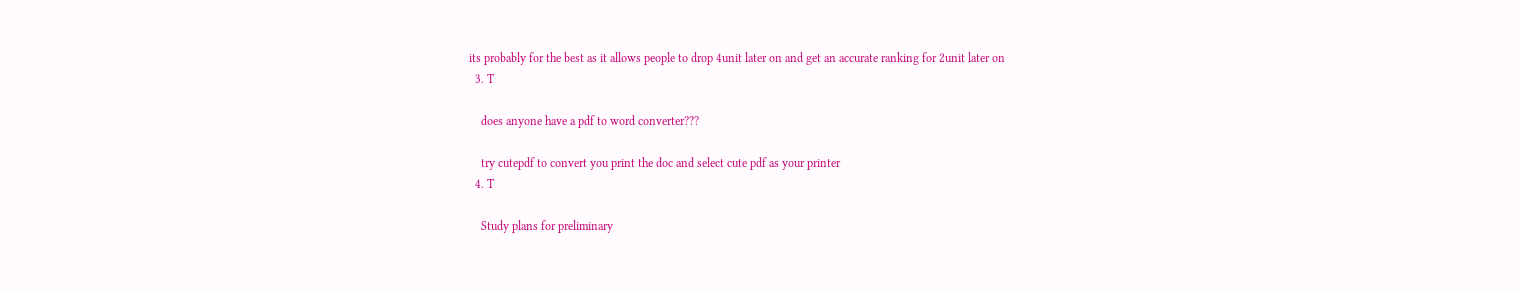its probably for the best as it allows people to drop 4unit later on and get an accurate ranking for 2unit later on
  3. T

    does anyone have a pdf to word converter???

    try cutepdf to convert you print the doc and select cute pdf as your printer
  4. T

    Study plans for preliminary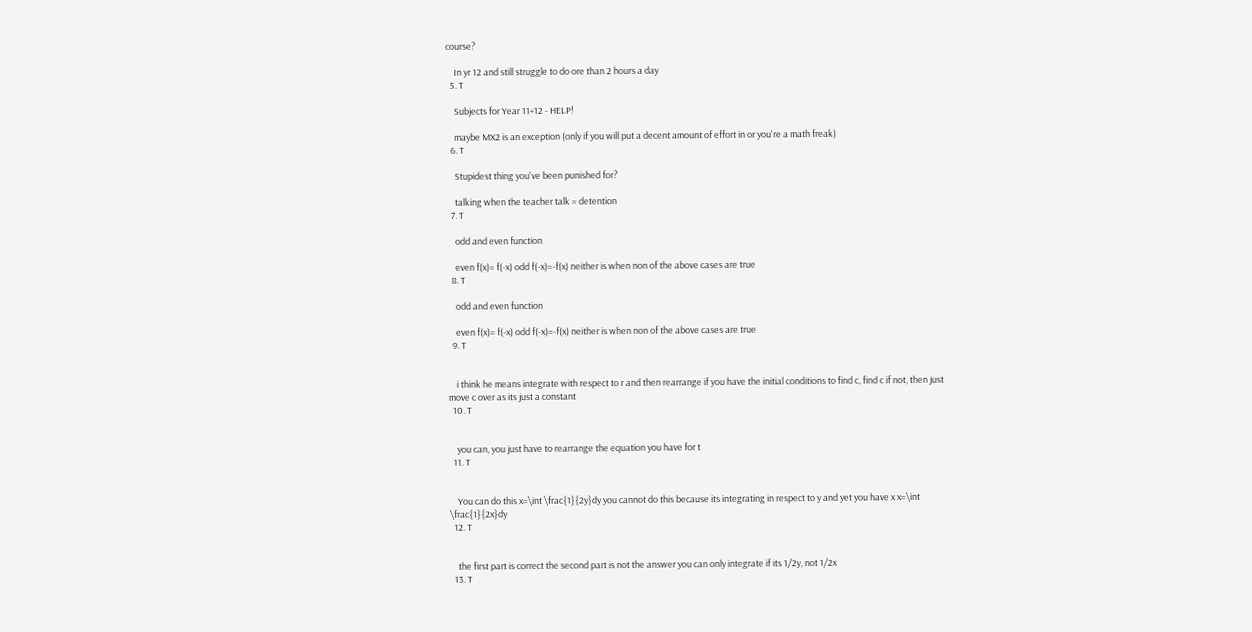course?

    In yr 12 and still struggle to do ore than 2 hours a day
  5. T

    Subjects for Year 11+12 - HELP!

    maybe MX2 is an exception (only if you will put a decent amount of effort in or you're a math freak)
  6. T

    Stupidest thing you've been punished for?

    talking when the teacher talk = detention
  7. T

    odd and even function

    even f(x)= f(-x) odd f(-x)=-f(x) neither is when non of the above cases are true
  8. T

    odd and even function

    even f(x)= f(-x) odd f(-x)=-f(x) neither is when non of the above cases are true
  9. T


    i think he means integrate with respect to r and then rearrange if you have the initial conditions to find c, find c if not, then just move c over as its just a constant
  10. T


    you can, you just have to rearrange the equation you have for t
  11. T


    You can do this x=\int \frac{1}{2y}dy you cannot do this because its integrating in respect to y and yet you have x x=\int \frac{1}{2x}dy
  12. T


    the first part is correct the second part is not the answer you can only integrate if its 1/2y, not 1/2x
  13. T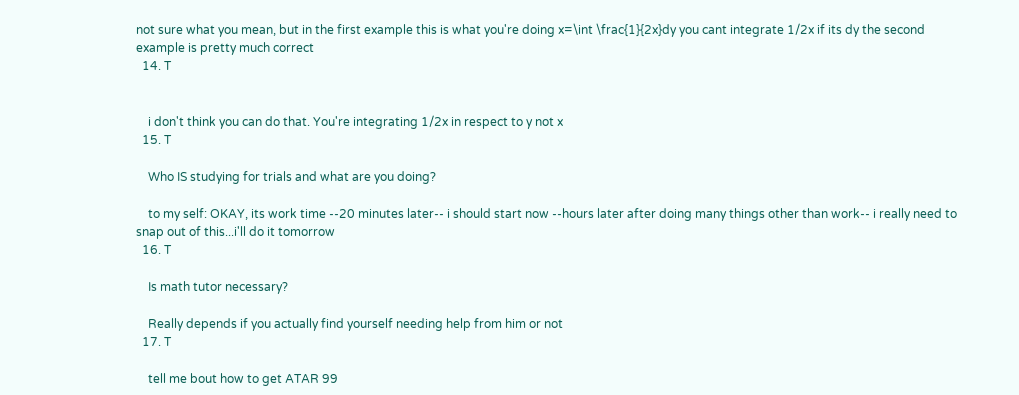not sure what you mean, but in the first example this is what you're doing x=\int \frac{1}{2x}dy you cant integrate 1/2x if its dy the second example is pretty much correct
  14. T


    i don't think you can do that. You're integrating 1/2x in respect to y not x
  15. T

    Who IS studying for trials and what are you doing?

    to my self: OKAY, its work time --20 minutes later-- i should start now --hours later after doing many things other than work-- i really need to snap out of this...i'll do it tomorrow
  16. T

    Is math tutor necessary?

    Really depends if you actually find yourself needing help from him or not
  17. T

    tell me bout how to get ATAR 99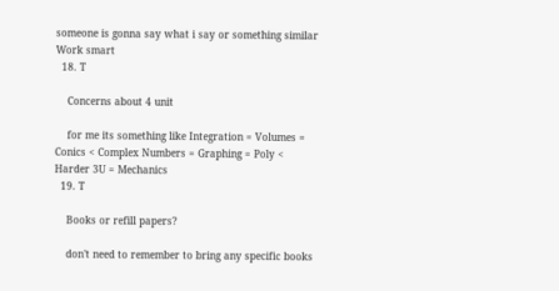someone is gonna say what i say or something similar Work smart
  18. T

    Concerns about 4 unit

    for me its something like Integration = Volumes = Conics < Complex Numbers = Graphing = Poly < Harder 3U = Mechanics
  19. T

    Books or refill papers?

    don't need to remember to bring any specific books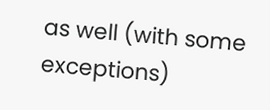as well (with some exceptions)